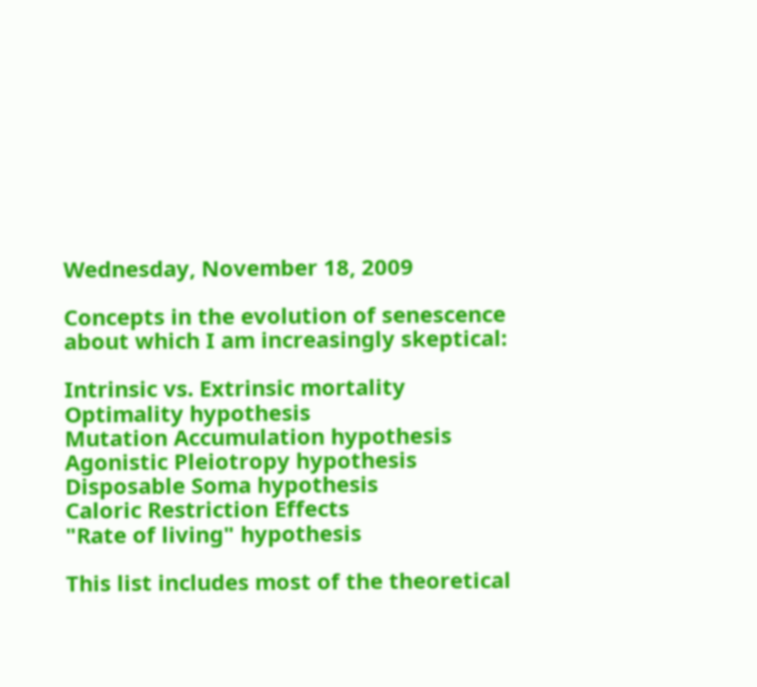Wednesday, November 18, 2009

Concepts in the evolution of senescence about which I am increasingly skeptical:

Intrinsic vs. Extrinsic mortality
Optimality hypothesis
Mutation Accumulation hypothesis
Agonistic Pleiotropy hypothesis
Disposable Soma hypothesis
Caloric Restriction Effects
"Rate of living" hypothesis

This list includes most of the theoretical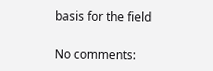basis for the field

No comments: